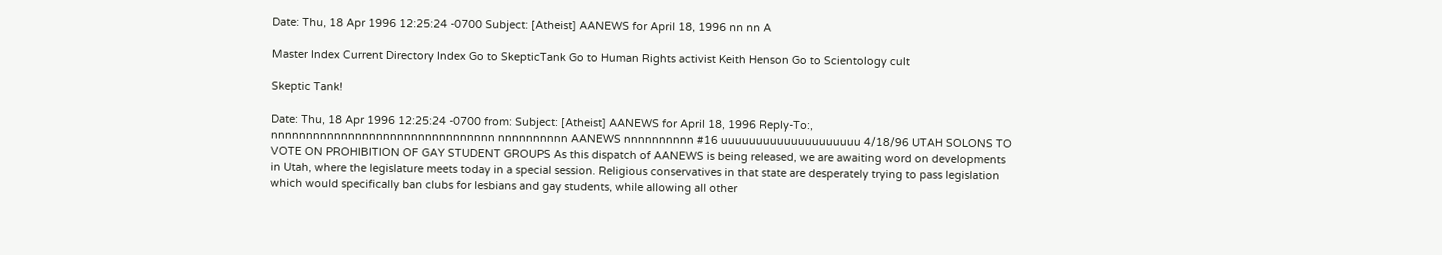Date: Thu, 18 Apr 1996 12:25:24 -0700 Subject: [Atheist] AANEWS for April 18, 1996 nn nn A

Master Index Current Directory Index Go to SkepticTank Go to Human Rights activist Keith Henson Go to Scientology cult

Skeptic Tank!

Date: Thu, 18 Apr 1996 12:25:24 -0700 from: Subject: [Atheist] AANEWS for April 18, 1996 Reply-To:, nnnnnnnnnnnnnnnnnnnnnnnnnnnnnnnn nnnnnnnnnn AANEWS nnnnnnnnnn #16 uuuuuuuuuuuuuuuuuuuu 4/18/96 UTAH SOLONS TO VOTE ON PROHIBITION OF GAY STUDENT GROUPS As this dispatch of AANEWS is being released, we are awaiting word on developments in Utah, where the legislature meets today in a special session. Religious conservatives in that state are desperately trying to pass legislation which would specifically ban clubs for lesbians and gay students, while allowing all other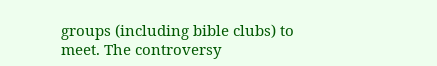groups (including bible clubs) to meet. The controversy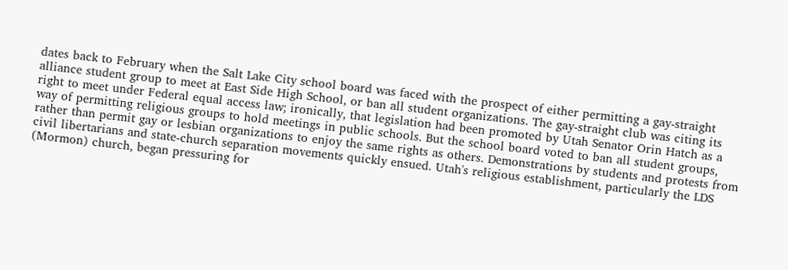dates back to February when the Salt Lake City school board was faced with the prospect of either permitting a gay-straight alliance student group to meet at East Side High School, or ban all student organizations. The gay-straight club was citing its right to meet under Federal equal access law; ironically, that legislation had been promoted by Utah Senator Orin Hatch as a way of permitting religious groups to hold meetings in public schools. But the school board voted to ban all student groups, rather than permit gay or lesbian organizations to enjoy the same rights as others. Demonstrations by students and protests from civil libertarians and state-church separation movements quickly ensued. Utah's religious establishment, particularly the LDS (Mormon) church, began pressuring for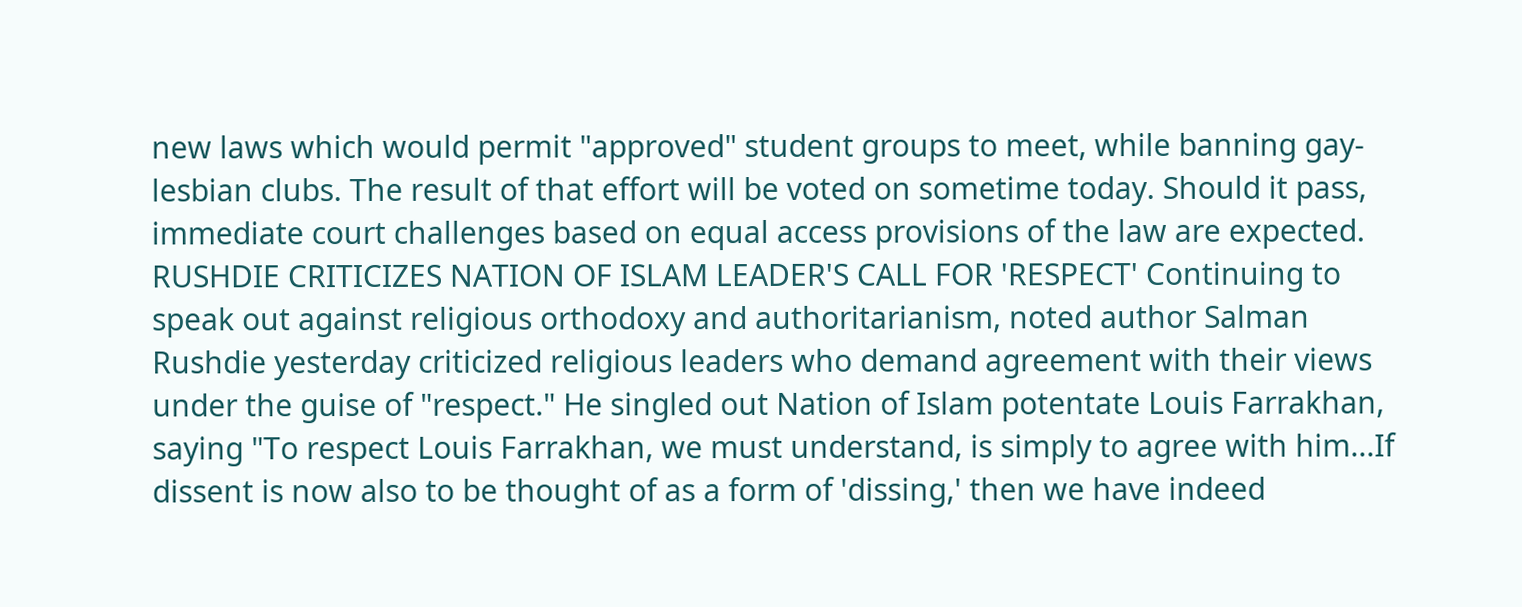new laws which would permit "approved" student groups to meet, while banning gay-lesbian clubs. The result of that effort will be voted on sometime today. Should it pass, immediate court challenges based on equal access provisions of the law are expected. RUSHDIE CRITICIZES NATION OF ISLAM LEADER'S CALL FOR 'RESPECT' Continuing to speak out against religious orthodoxy and authoritarianism, noted author Salman Rushdie yesterday criticized religious leaders who demand agreement with their views under the guise of "respect." He singled out Nation of Islam potentate Louis Farrakhan, saying "To respect Louis Farrakhan, we must understand, is simply to agree with him...If dissent is now also to be thought of as a form of 'dissing,' then we have indeed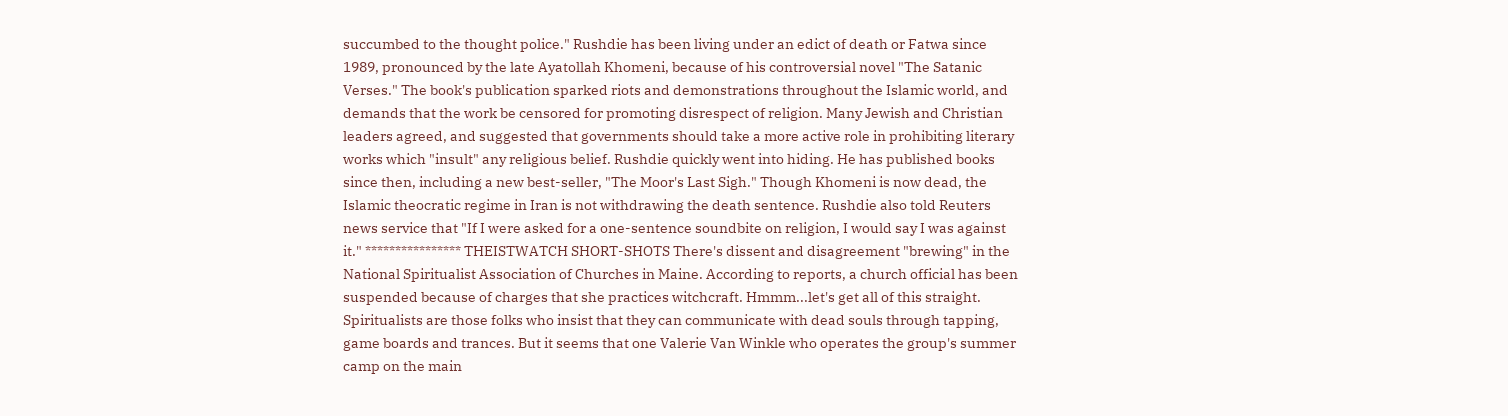succumbed to the thought police." Rushdie has been living under an edict of death or Fatwa since 1989, pronounced by the late Ayatollah Khomeni, because of his controversial novel "The Satanic Verses." The book's publication sparked riots and demonstrations throughout the Islamic world, and demands that the work be censored for promoting disrespect of religion. Many Jewish and Christian leaders agreed, and suggested that governments should take a more active role in prohibiting literary works which "insult" any religious belief. Rushdie quickly went into hiding. He has published books since then, including a new best-seller, "The Moor's Last Sigh." Though Khomeni is now dead, the Islamic theocratic regime in Iran is not withdrawing the death sentence. Rushdie also told Reuters news service that "If I were asked for a one-sentence soundbite on religion, I would say I was against it." **************** THEISTWATCH SHORT-SHOTS There's dissent and disagreement "brewing" in the National Spiritualist Association of Churches in Maine. According to reports, a church official has been suspended because of charges that she practices witchcraft. Hmmm...let's get all of this straight. Spiritualists are those folks who insist that they can communicate with dead souls through tapping, game boards and trances. But it seems that one Valerie Van Winkle who operates the group's summer camp on the main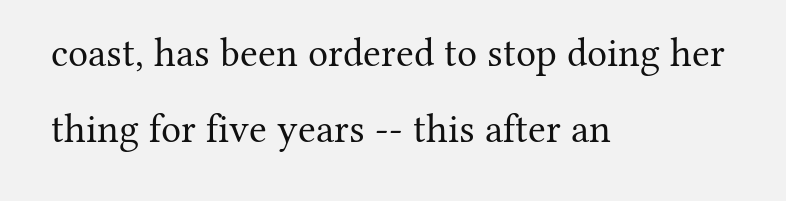coast, has been ordered to stop doing her thing for five years -- this after an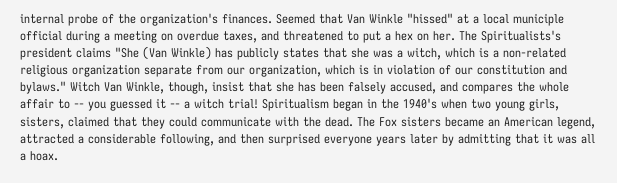internal probe of the organization's finances. Seemed that Van Winkle "hissed" at a local municiple official during a meeting on overdue taxes, and threatened to put a hex on her. The Spiritualists's president claims "She (Van Winkle) has publicly states that she was a witch, which is a non-related religious organization separate from our organization, which is in violation of our constitution and bylaws." Witch Van Winkle, though, insist that she has been falsely accused, and compares the whole affair to -- you guessed it -- a witch trial! Spiritualism began in the 1940's when two young girls, sisters, claimed that they could communicate with the dead. The Fox sisters became an American legend, attracted a considerable following, and then surprised everyone years later by admitting that it was all a hoax.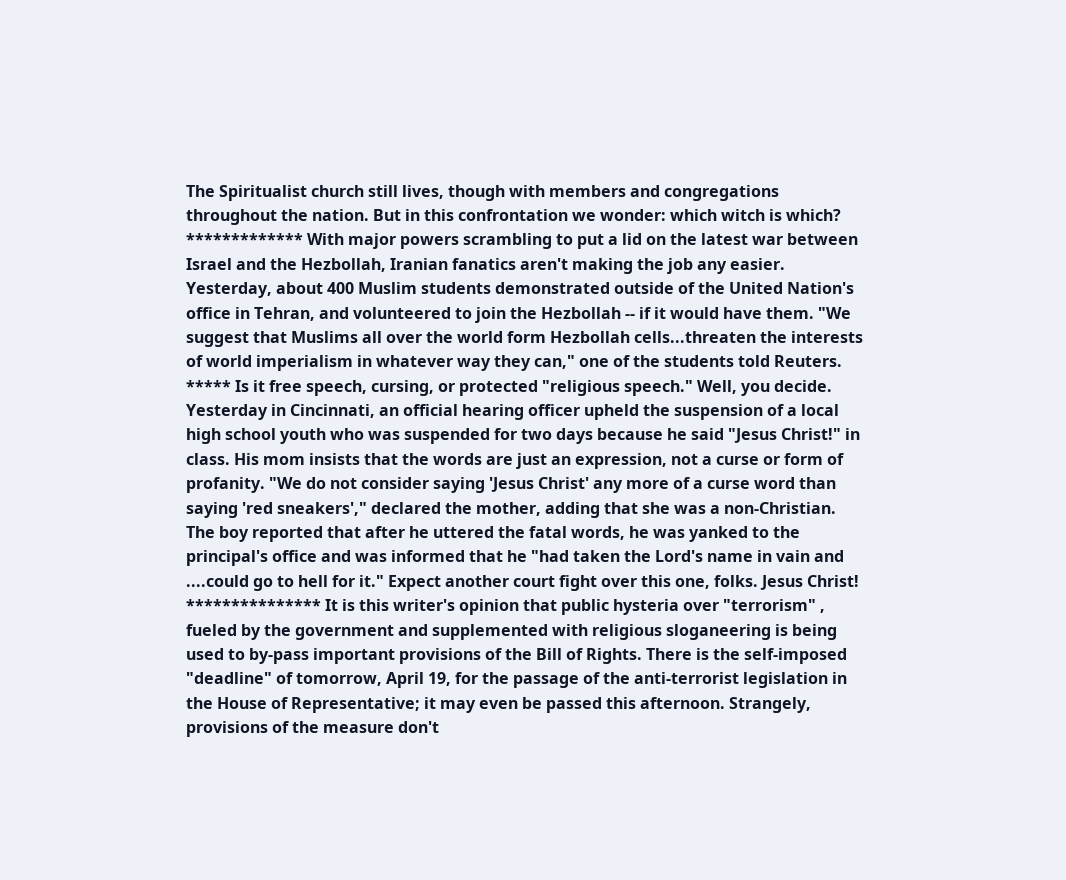The Spiritualist church still lives, though with members and congregations throughout the nation. But in this confrontation we wonder: which witch is which? ************* With major powers scrambling to put a lid on the latest war between Israel and the Hezbollah, Iranian fanatics aren't making the job any easier. Yesterday, about 400 Muslim students demonstrated outside of the United Nation's office in Tehran, and volunteered to join the Hezbollah -- if it would have them. "We suggest that Muslims all over the world form Hezbollah cells...threaten the interests of world imperialism in whatever way they can," one of the students told Reuters. ***** Is it free speech, cursing, or protected "religious speech." Well, you decide. Yesterday in Cincinnati, an official hearing officer upheld the suspension of a local high school youth who was suspended for two days because he said "Jesus Christ!" in class. His mom insists that the words are just an expression, not a curse or form of profanity. "We do not consider saying 'Jesus Christ' any more of a curse word than saying 'red sneakers'," declared the mother, adding that she was a non-Christian. The boy reported that after he uttered the fatal words, he was yanked to the principal's office and was informed that he "had taken the Lord's name in vain and ....could go to hell for it." Expect another court fight over this one, folks. Jesus Christ! *************** It is this writer's opinion that public hysteria over "terrorism" , fueled by the government and supplemented with religious sloganeering is being used to by-pass important provisions of the Bill of Rights. There is the self-imposed "deadline" of tomorrow, April 19, for the passage of the anti-terrorist legislation in the House of Representative; it may even be passed this afternoon. Strangely, provisions of the measure don't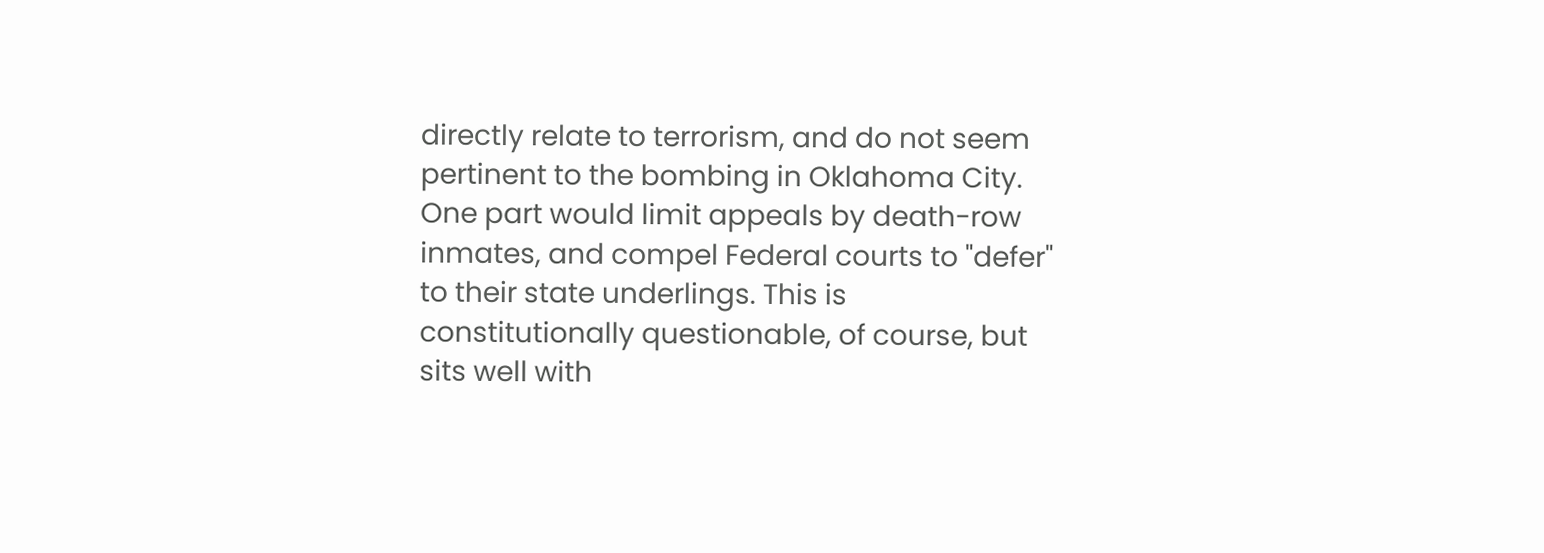directly relate to terrorism, and do not seem pertinent to the bombing in Oklahoma City. One part would limit appeals by death-row inmates, and compel Federal courts to "defer" to their state underlings. This is constitutionally questionable, of course, but sits well with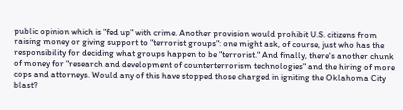public opinion which is "fed up" with crime. Another provision would prohibit U.S. citizens from raising money or giving support to "terrorist groups": one might ask, of course, just who has the responsibility for deciding what groups happen to be "terrorist." And finally, there's another chunk of money for "research and development of counterterrorism technologies" and the hiring of more cops and attorneys. Would any of this have stopped those charged in igniting the Oklahoma City blast?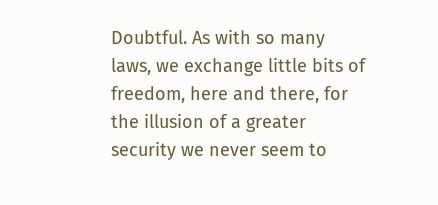Doubtful. As with so many laws, we exchange little bits of freedom, here and there, for the illusion of a greater security we never seem to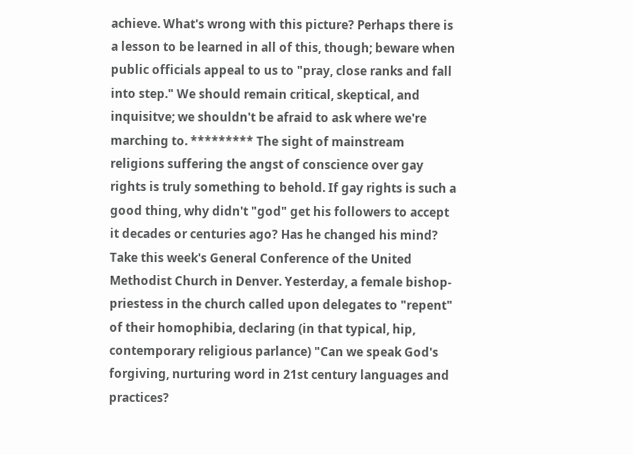achieve. What's wrong with this picture? Perhaps there is a lesson to be learned in all of this, though; beware when public officials appeal to us to "pray, close ranks and fall into step." We should remain critical, skeptical, and inquisitve; we shouldn't be afraid to ask where we're marching to. ********* The sight of mainstream religions suffering the angst of conscience over gay rights is truly something to behold. If gay rights is such a good thing, why didn't "god" get his followers to accept it decades or centuries ago? Has he changed his mind? Take this week's General Conference of the United Methodist Church in Denver. Yesterday, a female bishop-priestess in the church called upon delegates to "repent" of their homophibia, declaring (in that typical, hip, contemporary religious parlance) "Can we speak God's forgiving, nurturing word in 21st century languages and practices?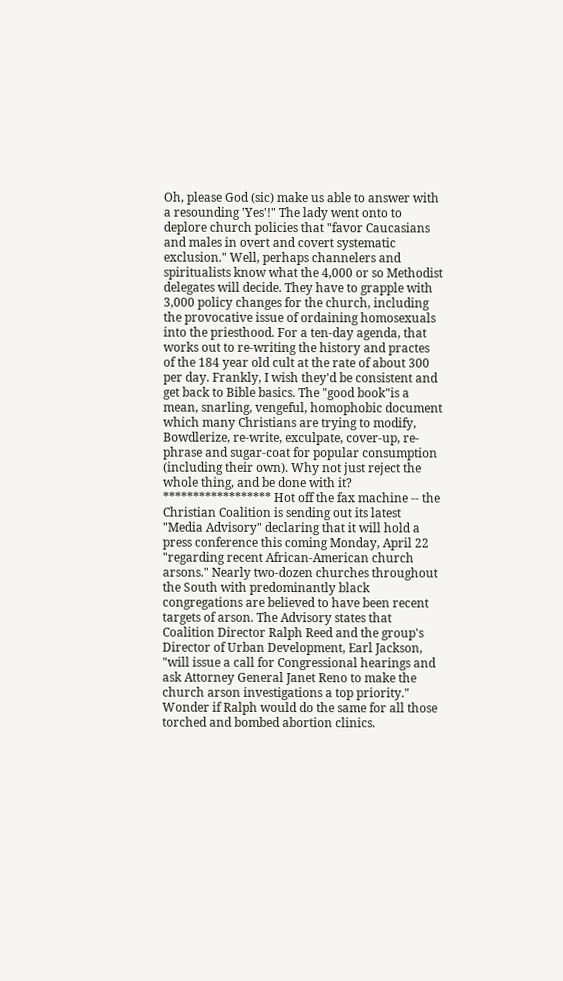Oh, please God (sic) make us able to answer with a resounding 'Yes'!" The lady went onto to deplore church policies that "favor Caucasians and males in overt and covert systematic exclusion." Well, perhaps channelers and spiritualists know what the 4,000 or so Methodist delegates will decide. They have to grapple with 3,000 policy changes for the church, including the provocative issue of ordaining homosexuals into the priesthood. For a ten-day agenda, that works out to re-writing the history and practes of the 184 year old cult at the rate of about 300 per day. Frankly, I wish they'd be consistent and get back to Bible basics. The "good book"is a mean, snarling, vengeful, homophobic document which many Christians are trying to modify, Bowdlerize, re-write, exculpate, cover-up, re-phrase and sugar-coat for popular consumption (including their own). Why not just reject the whole thing, and be done with it? ****************** Hot off the fax machine -- the Christian Coalition is sending out its latest "Media Advisory" declaring that it will hold a press conference this coming Monday, April 22 "regarding recent African-American church arsons." Nearly two-dozen churches throughout the South with predominantly black congregations are believed to have been recent targets of arson. The Advisory states that Coalition Director Ralph Reed and the group's Director of Urban Development, Earl Jackson, "will issue a call for Congressional hearings and ask Attorney General Janet Reno to make the church arson investigations a top priority." Wonder if Ralph would do the same for all those torched and bombed abortion clinics.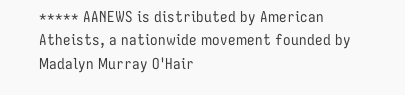***** AANEWS is distributed by American Atheists, a nationwide movement founded by Madalyn Murray O'Hair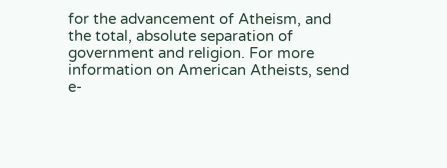for the advancement of Atheism, and the total, absolute separation of government and religion. For more information on American Atheists, send e-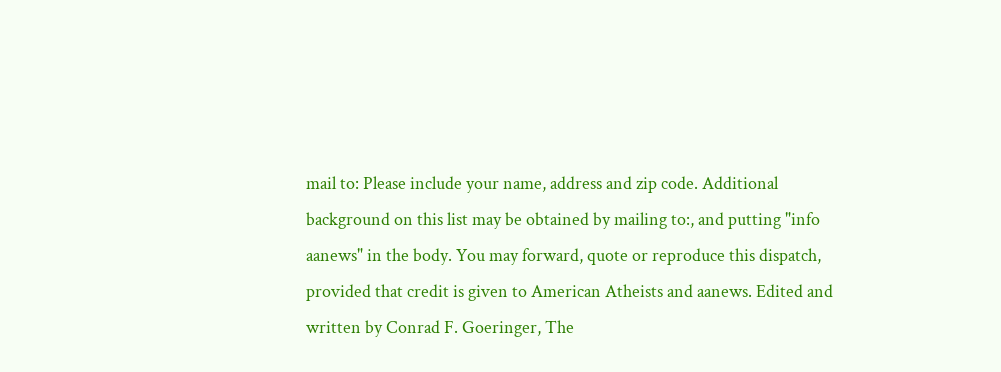mail to: Please include your name, address and zip code. Additional background on this list may be obtained by mailing to:, and putting "info aanews" in the body. You may forward, quote or reproduce this dispatch, provided that credit is given to American Atheists and aanews. Edited and written by Conrad F. Goeringer, The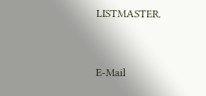LISTMASTER.


E-Mail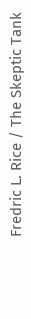Fredric L. Rice / The Skeptic Tank